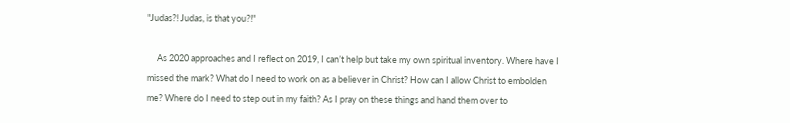"Judas?! Judas, is that you?!"

     As 2020 approaches and I reflect on 2019, I can’t help but take my own spiritual inventory. Where have I missed the mark? What do I need to work on as a believer in Christ? How can I allow Christ to embolden me? Where do I need to step out in my faith? As I pray on these things and hand them over to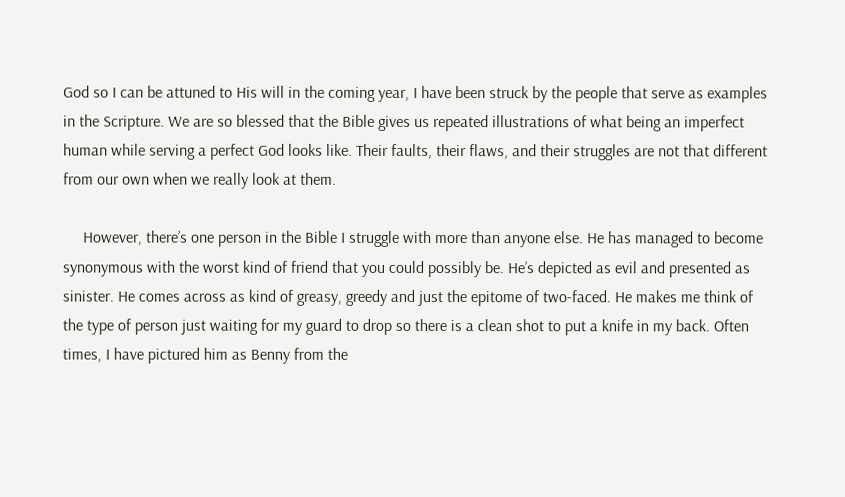God so I can be attuned to His will in the coming year, I have been struck by the people that serve as examples in the Scripture. We are so blessed that the Bible gives us repeated illustrations of what being an imperfect human while serving a perfect God looks like. Their faults, their flaws, and their struggles are not that different from our own when we really look at them.

     However, there’s one person in the Bible I struggle with more than anyone else. He has managed to become synonymous with the worst kind of friend that you could possibly be. He’s depicted as evil and presented as sinister. He comes across as kind of greasy, greedy and just the epitome of two-faced. He makes me think of the type of person just waiting for my guard to drop so there is a clean shot to put a knife in my back. Often times, I have pictured him as Benny from the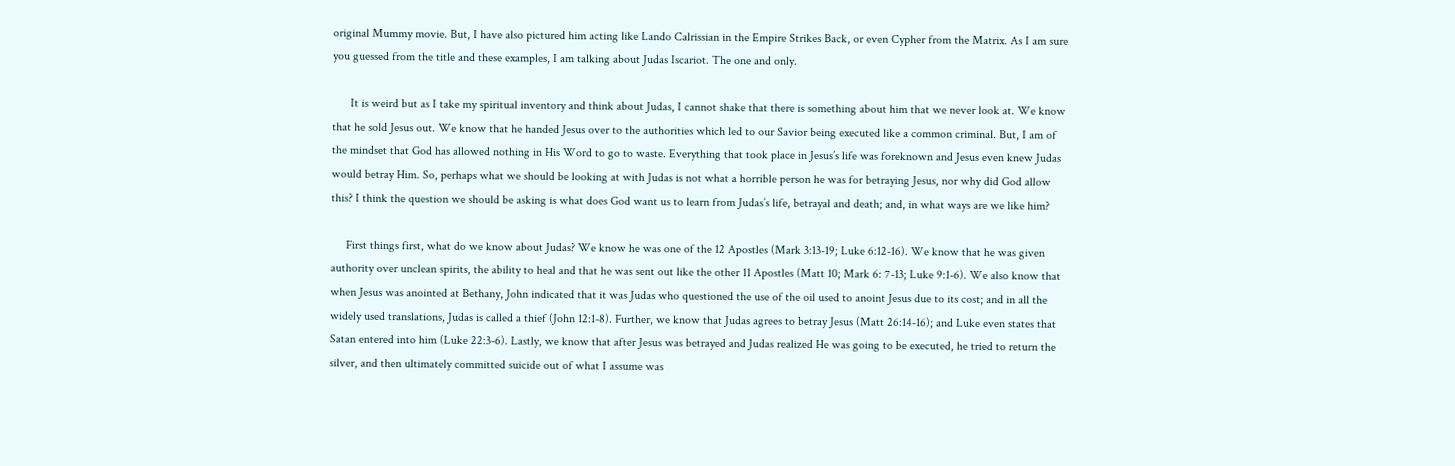original Mummy movie. But, I have also pictured him acting like Lando Calrissian in the Empire Strikes Back, or even Cypher from the Matrix. As I am sure you guessed from the title and these examples, I am talking about Judas Iscariot. The one and only.

      It is weird but as I take my spiritual inventory and think about Judas, I cannot shake that there is something about him that we never look at. We know that he sold Jesus out. We know that he handed Jesus over to the authorities which led to our Savior being executed like a common criminal. But, I am of the mindset that God has allowed nothing in His Word to go to waste. Everything that took place in Jesus’s life was foreknown and Jesus even knew Judas would betray Him. So, perhaps what we should be looking at with Judas is not what a horrible person he was for betraying Jesus, nor why did God allow this? I think the question we should be asking is what does God want us to learn from Judas’s life, betrayal and death; and, in what ways are we like him?

     First things first, what do we know about Judas? We know he was one of the 12 Apostles (Mark 3:13-19; Luke 6:12-16). We know that he was given authority over unclean spirits, the ability to heal and that he was sent out like the other 11 Apostles (Matt 10; Mark 6: 7-13; Luke 9:1-6). We also know that when Jesus was anointed at Bethany, John indicated that it was Judas who questioned the use of the oil used to anoint Jesus due to its cost; and in all the widely used translations, Judas is called a thief (John 12:1-8). Further, we know that Judas agrees to betray Jesus (Matt 26:14-16); and Luke even states that Satan entered into him (Luke 22:3-6). Lastly, we know that after Jesus was betrayed and Judas realized He was going to be executed, he tried to return the silver, and then ultimately committed suicide out of what I assume was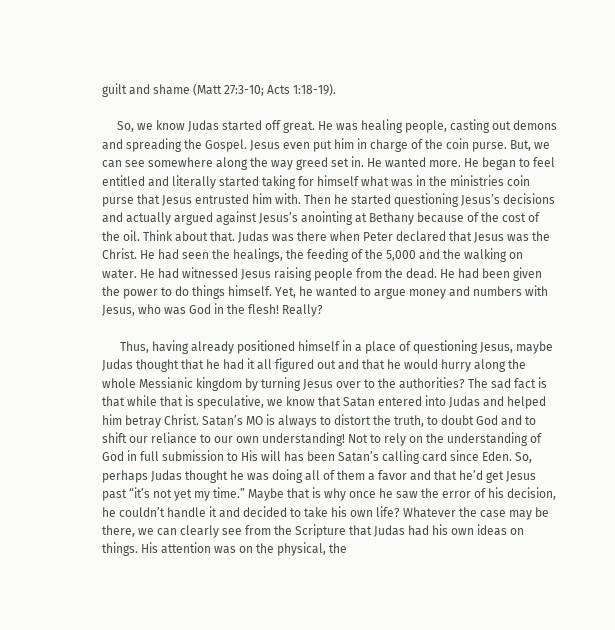guilt and shame (Matt 27:3-10; Acts 1:18-19).

     So, we know Judas started off great. He was healing people, casting out demons and spreading the Gospel. Jesus even put him in charge of the coin purse. But, we can see somewhere along the way greed set in. He wanted more. He began to feel entitled and literally started taking for himself what was in the ministries coin purse that Jesus entrusted him with. Then he started questioning Jesus’s decisions and actually argued against Jesus’s anointing at Bethany because of the cost of the oil. Think about that. Judas was there when Peter declared that Jesus was the Christ. He had seen the healings, the feeding of the 5,000 and the walking on water. He had witnessed Jesus raising people from the dead. He had been given the power to do things himself. Yet, he wanted to argue money and numbers with Jesus, who was God in the flesh! Really?

      Thus, having already positioned himself in a place of questioning Jesus, maybe Judas thought that he had it all figured out and that he would hurry along the whole Messianic kingdom by turning Jesus over to the authorities? The sad fact is that while that is speculative, we know that Satan entered into Judas and helped him betray Christ. Satan’s MO is always to distort the truth, to doubt God and to shift our reliance to our own understanding! Not to rely on the understanding of God in full submission to His will has been Satan’s calling card since Eden. So, perhaps Judas thought he was doing all of them a favor and that he’d get Jesus past “it’s not yet my time.” Maybe that is why once he saw the error of his decision, he couldn’t handle it and decided to take his own life? Whatever the case may be there, we can clearly see from the Scripture that Judas had his own ideas on things. His attention was on the physical, the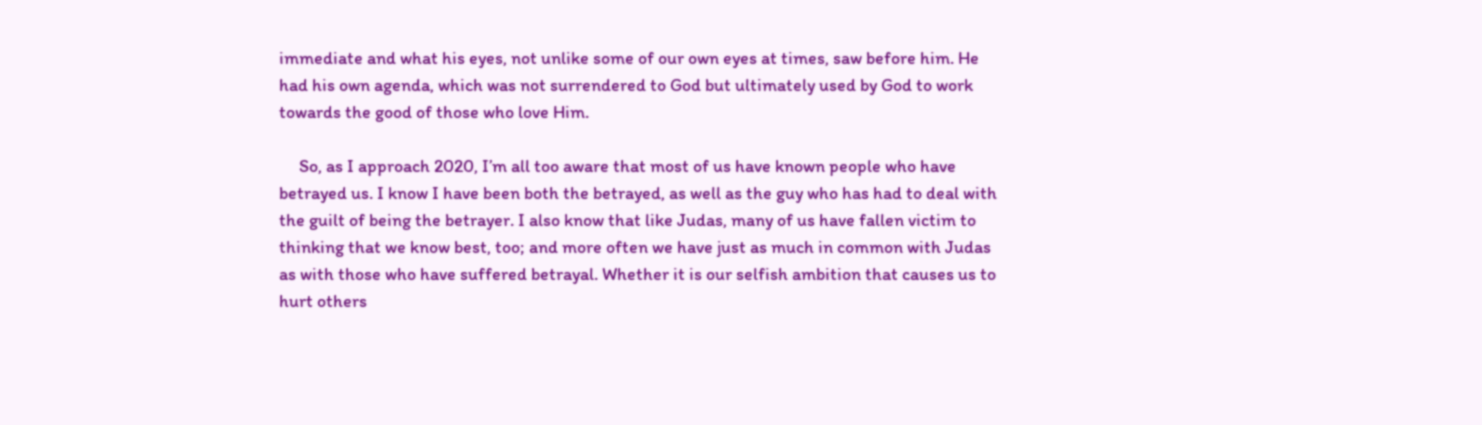immediate and what his eyes, not unlike some of our own eyes at times, saw before him. He had his own agenda, which was not surrendered to God but ultimately used by God to work towards the good of those who love Him.

     So, as I approach 2020, I’m all too aware that most of us have known people who have betrayed us. I know I have been both the betrayed, as well as the guy who has had to deal with the guilt of being the betrayer. I also know that like Judas, many of us have fallen victim to thinking that we know best, too; and more often we have just as much in common with Judas as with those who have suffered betrayal. Whether it is our selfish ambition that causes us to hurt others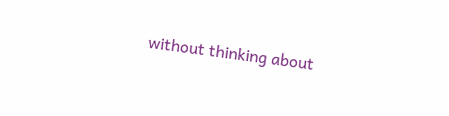without thinking about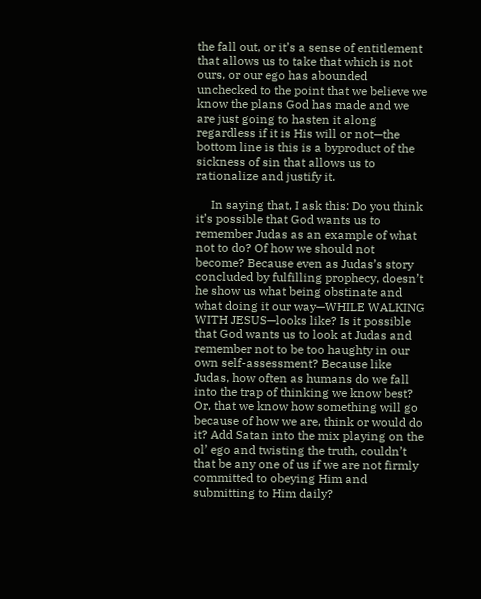the fall out, or it’s a sense of entitlement that allows us to take that which is not ours, or our ego has abounded unchecked to the point that we believe we know the plans God has made and we are just going to hasten it along regardless if it is His will or not—the bottom line is this is a byproduct of the sickness of sin that allows us to rationalize and justify it.

     In saying that, I ask this: Do you think it’s possible that God wants us to remember Judas as an example of what not to do? Of how we should not become? Because even as Judas’s story concluded by fulfilling prophecy, doesn’t he show us what being obstinate and what doing it our way—WHILE WALKING WITH JESUS—looks like? Is it possible that God wants us to look at Judas and remember not to be too haughty in our own self-assessment? Because like Judas, how often as humans do we fall into the trap of thinking we know best? Or, that we know how something will go because of how we are, think or would do it? Add Satan into the mix playing on the ol’ ego and twisting the truth, couldn’t that be any one of us if we are not firmly committed to obeying Him and submitting to Him daily?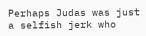Perhaps Judas was just a selfish jerk who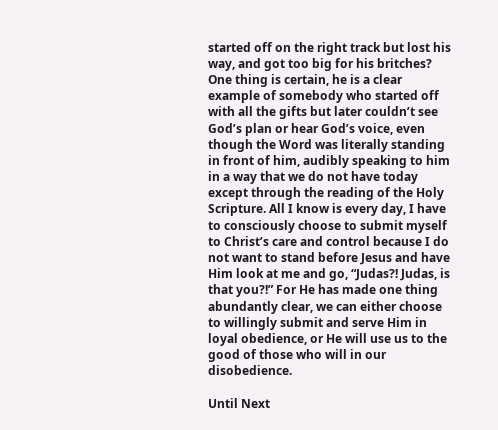started off on the right track but lost his way, and got too big for his britches? One thing is certain, he is a clear example of somebody who started off with all the gifts but later couldn’t see God’s plan or hear God’s voice, even though the Word was literally standing in front of him, audibly speaking to him in a way that we do not have today except through the reading of the Holy Scripture. All I know is every day, I have to consciously choose to submit myself to Christ’s care and control because I do not want to stand before Jesus and have Him look at me and go, “Judas?! Judas, is that you?!” For He has made one thing abundantly clear, we can either choose to willingly submit and serve Him in loyal obedience, or He will use us to the good of those who will in our disobedience.

Until Next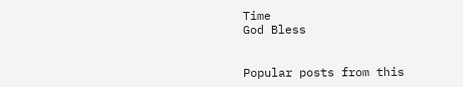Time
God Bless


Popular posts from this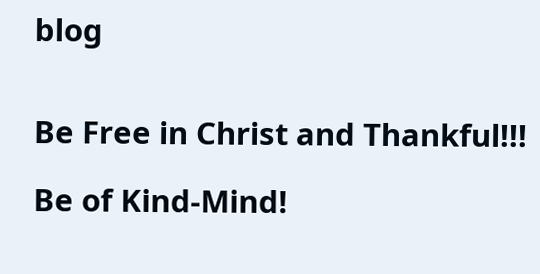blog


Be Free in Christ and Thankful!!!

Be of Kind-Mind!